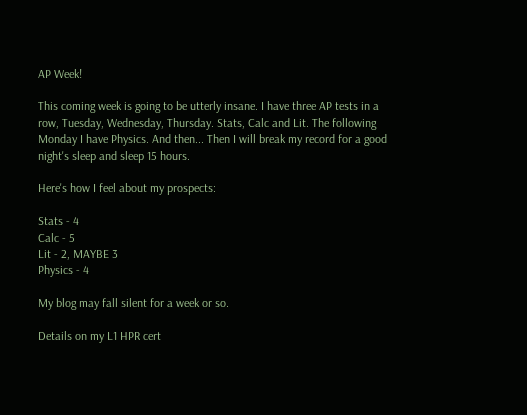AP Week!

This coming week is going to be utterly insane. I have three AP tests in a row, Tuesday, Wednesday, Thursday. Stats, Calc and Lit. The following Monday I have Physics. And then... Then I will break my record for a good night's sleep and sleep 15 hours.

Here's how I feel about my prospects:

Stats - 4
Calc - 5
Lit - 2, MAYBE 3
Physics - 4

My blog may fall silent for a week or so.

Details on my L1 HPR cert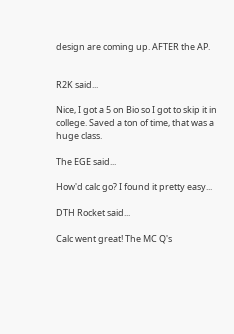design are coming up. AFTER the AP.


R2K said...

Nice, I got a 5 on Bio so I got to skip it in college. Saved a ton of time, that was a huge class.

The EGE said...

How'd calc go? I found it pretty easy...

DTH Rocket said...

Calc went great! The MC Q's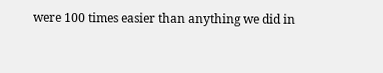were 100 times easier than anything we did in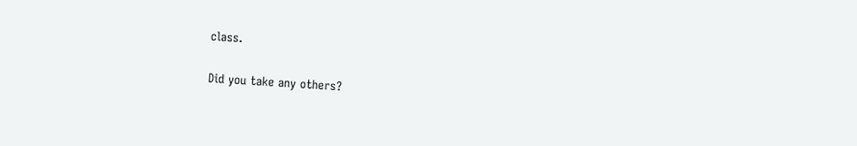class.

Did you take any others?